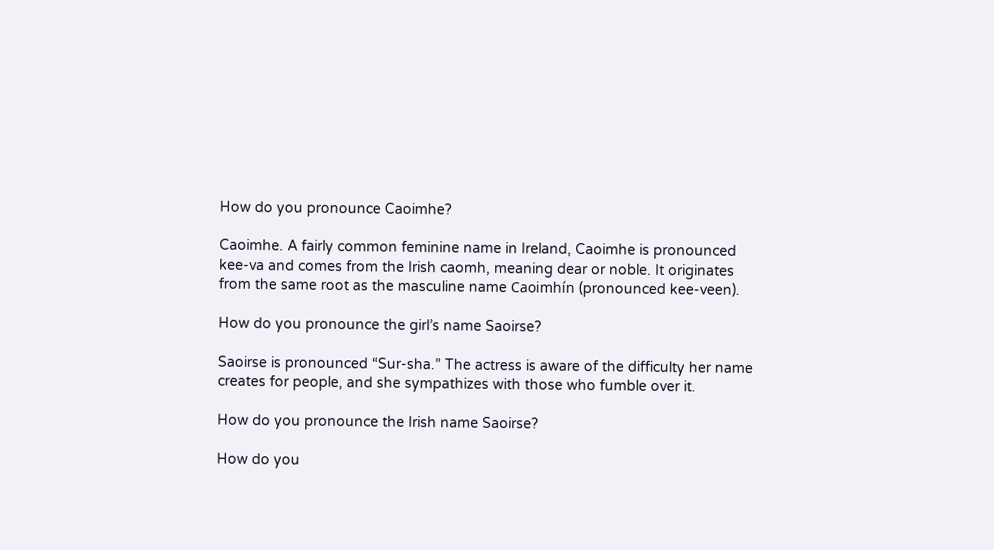How do you pronounce Caoimhe?

Caoimhe. A fairly common feminine name in Ireland, Caoimhe is pronounced kee-va and comes from the Irish caomh, meaning dear or noble. It originates from the same root as the masculine name Caoimhín (pronounced kee-veen).

How do you pronounce the girl’s name Saoirse?

Saoirse is pronounced “Sur-sha.” The actress is aware of the difficulty her name creates for people, and she sympathizes with those who fumble over it.

How do you pronounce the Irish name Saoirse?

How do you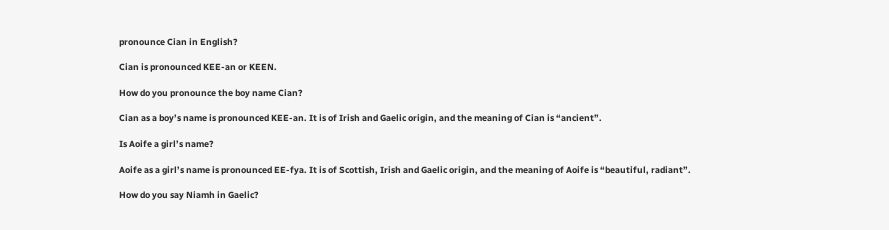pronounce Cian in English?

Cian is pronounced KEE-an or KEEN.

How do you pronounce the boy name Cian?

Cian as a boy’s name is pronounced KEE-an. It is of Irish and Gaelic origin, and the meaning of Cian is “ancient”.

Is Aoife a girl’s name?

Aoife as a girl’s name is pronounced EE-fya. It is of Scottish, Irish and Gaelic origin, and the meaning of Aoife is “beautiful, radiant”.

How do you say Niamh in Gaelic?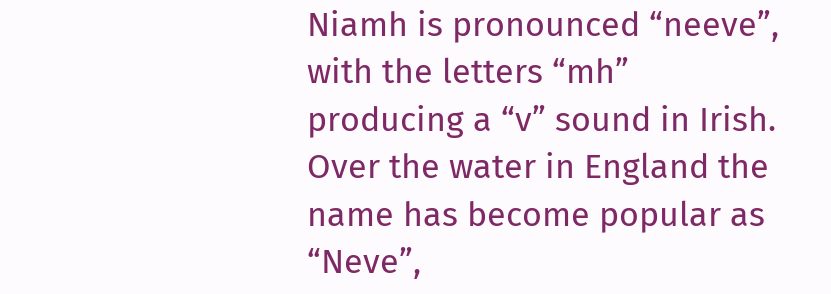Niamh is pronounced “neeve”, with the letters “mh” producing a “v” sound in Irish. Over the water in England the name has become popular as “Neve”,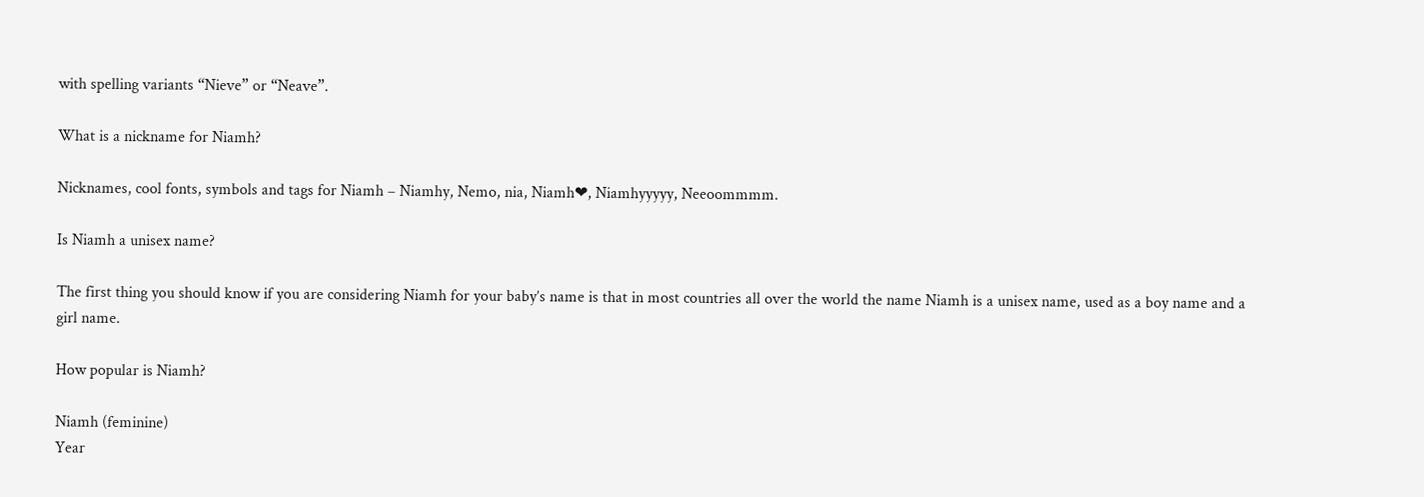with spelling variants “Nieve” or “Neave”.

What is a nickname for Niamh?

Nicknames, cool fonts, symbols and tags for Niamh – Niamhy, Nemo, nia, Niamh❤, Niamhyyyyy, Neeoommmm.

Is Niamh a unisex name?

The first thing you should know if you are considering Niamh for your baby’s name is that in most countries all over the world the name Niamh is a unisex name, used as a boy name and a girl name.

How popular is Niamh?

Niamh (feminine)
Year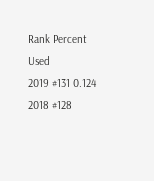Rank Percent Used
2019 #131 0.124
2018 #128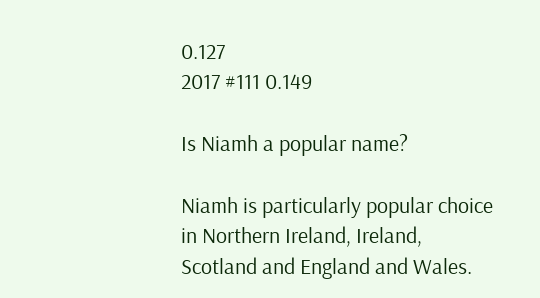0.127
2017 #111 0.149

Is Niamh a popular name?

Niamh is particularly popular choice in Northern Ireland, Ireland, Scotland and England and Wales.